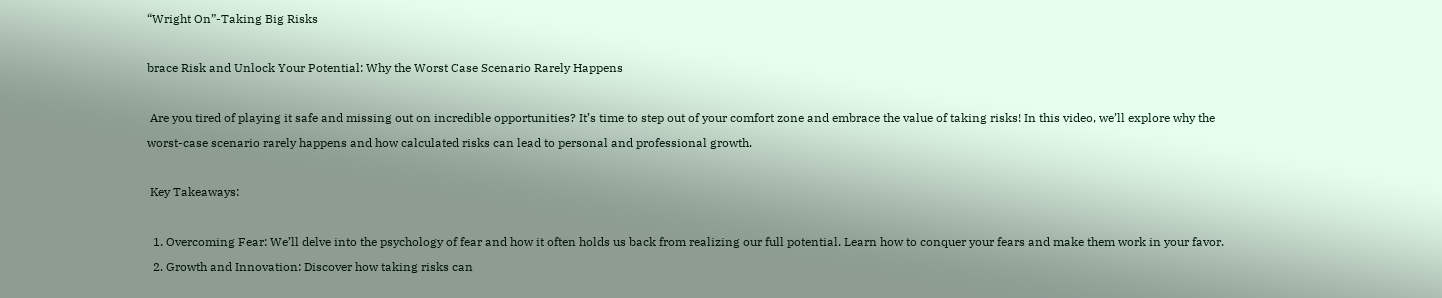“Wright On”-Taking Big Risks

brace Risk and Unlock Your Potential: Why the Worst Case Scenario Rarely Happens

 Are you tired of playing it safe and missing out on incredible opportunities? It’s time to step out of your comfort zone and embrace the value of taking risks! In this video, we’ll explore why the worst-case scenario rarely happens and how calculated risks can lead to personal and professional growth.

 Key Takeaways:

  1. Overcoming Fear: We’ll delve into the psychology of fear and how it often holds us back from realizing our full potential. Learn how to conquer your fears and make them work in your favor.
  2. Growth and Innovation: Discover how taking risks can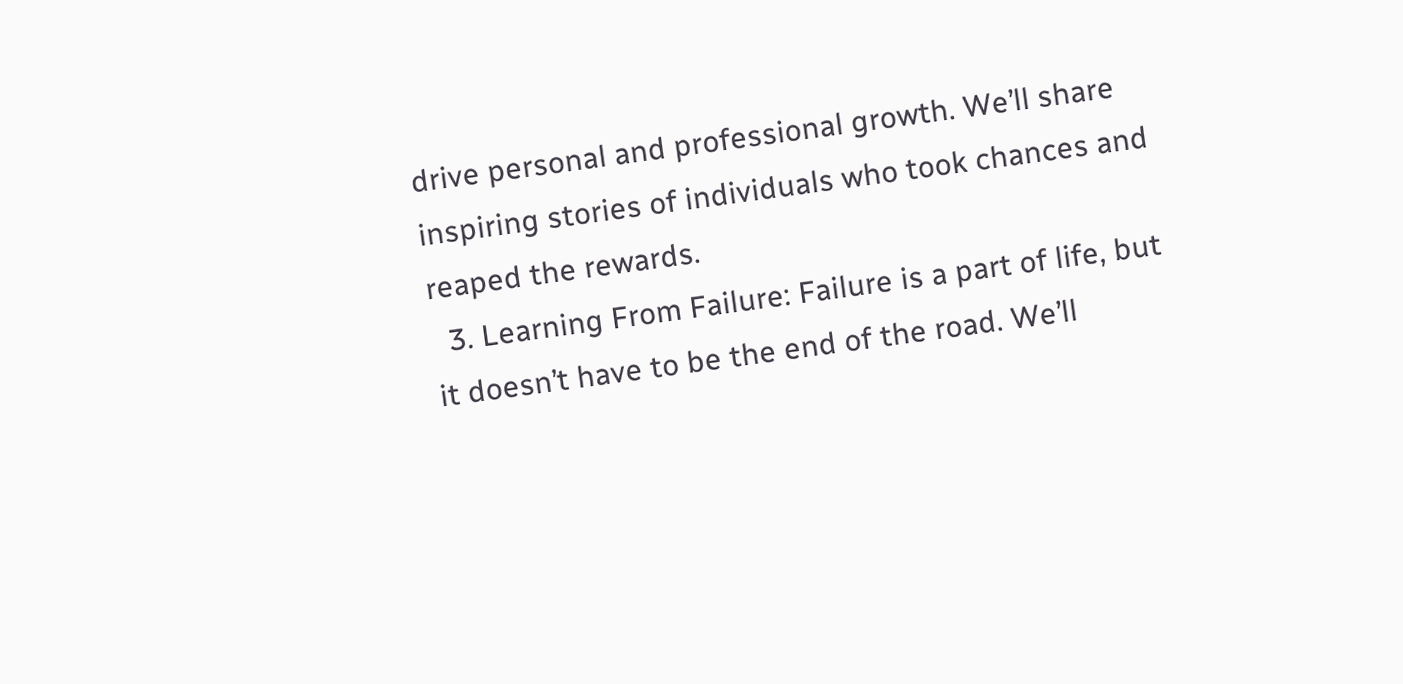drive personal and professional growth. We’ll share inspiring stories of individuals who took chances and reaped the rewards.
  3. Learning From Failure: Failure is a part of life, but it doesn’t have to be the end of the road. We’ll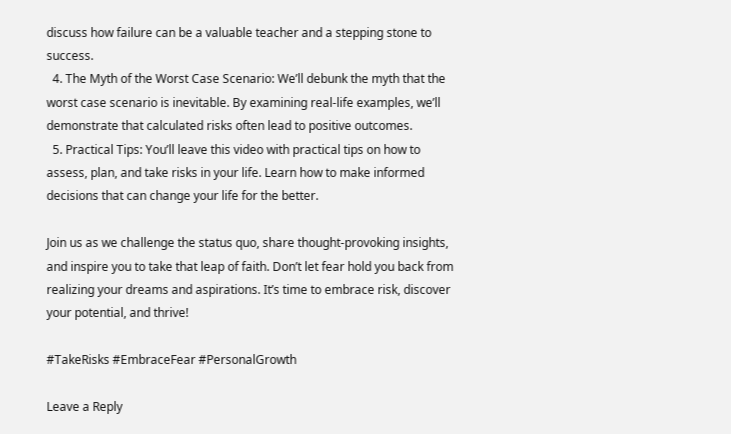discuss how failure can be a valuable teacher and a stepping stone to success.
  4. The Myth of the Worst Case Scenario: We’ll debunk the myth that the worst case scenario is inevitable. By examining real-life examples, we’ll demonstrate that calculated risks often lead to positive outcomes.
  5. Practical Tips: You’ll leave this video with practical tips on how to assess, plan, and take risks in your life. Learn how to make informed decisions that can change your life for the better.

Join us as we challenge the status quo, share thought-provoking insights, and inspire you to take that leap of faith. Don’t let fear hold you back from realizing your dreams and aspirations. It’s time to embrace risk, discover your potential, and thrive!

#TakeRisks #EmbraceFear #PersonalGrowth

Leave a Reply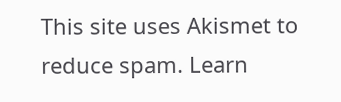This site uses Akismet to reduce spam. Learn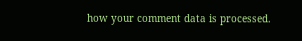how your comment data is processed.